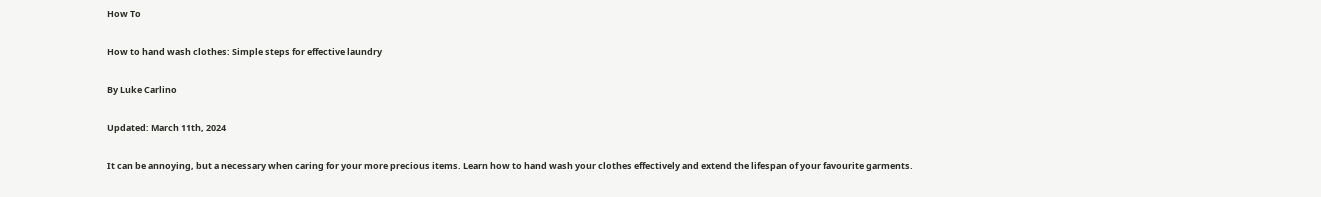How To

How to hand wash clothes: Simple steps for effective laundry

By Luke Carlino

Updated: March 11th, 2024

It can be annoying, but a necessary when caring for your more precious items. Learn how to hand wash your clothes effectively and extend the lifespan of your favourite garments.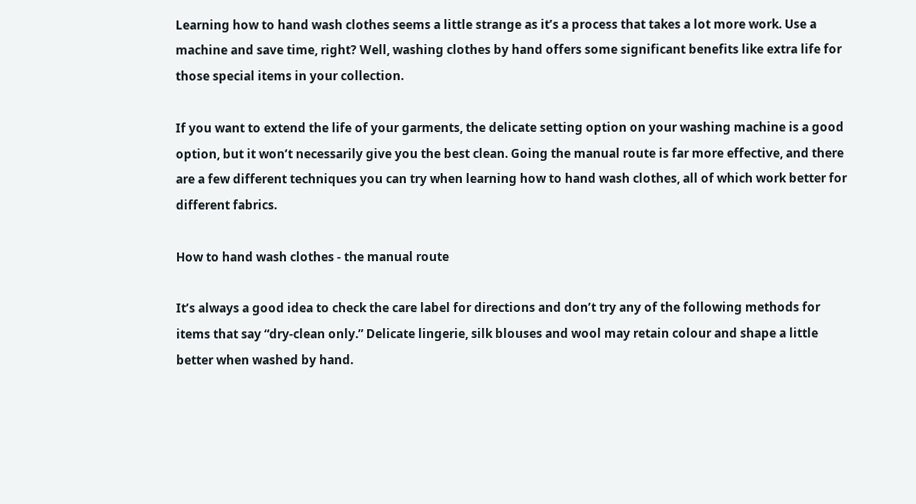Learning how to hand wash clothes seems a little strange as it’s a process that takes a lot more work. Use a machine and save time, right? Well, washing clothes by hand offers some significant benefits like extra life for those special items in your collection.

If you want to extend the life of your garments, the delicate setting option on your washing machine is a good option, but it won’t necessarily give you the best clean. Going the manual route is far more effective, and there are a few different techniques you can try when learning how to hand wash clothes, all of which work better for different fabrics.

How to hand wash clothes - the manual route

It’s always a good idea to check the care label for directions and don’t try any of the following methods for items that say “dry-clean only.” Delicate lingerie, silk blouses and wool may retain colour and shape a little better when washed by hand.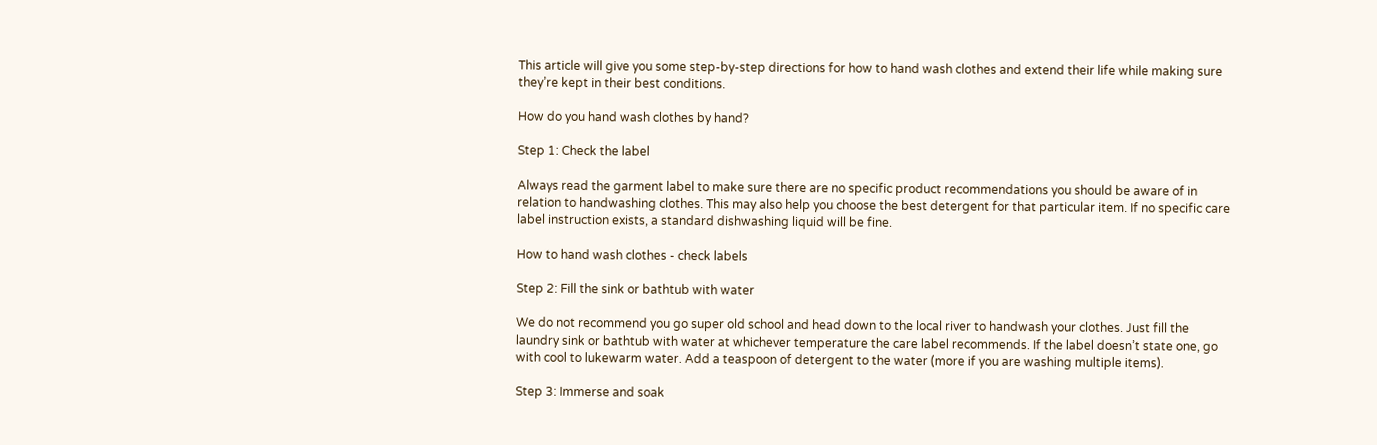This article will give you some step-by-step directions for how to hand wash clothes and extend their life while making sure they’re kept in their best conditions.

How do you hand wash clothes by hand?

Step 1: Check the label

Always read the garment label to make sure there are no specific product recommendations you should be aware of in relation to handwashing clothes. This may also help you choose the best detergent for that particular item. If no specific care label instruction exists, a standard dishwashing liquid will be fine.

How to hand wash clothes - check labels

Step 2: Fill the sink or bathtub with water

We do not recommend you go super old school and head down to the local river to handwash your clothes. Just fill the laundry sink or bathtub with water at whichever temperature the care label recommends. If the label doesn’t state one, go with cool to lukewarm water. Add a teaspoon of detergent to the water (more if you are washing multiple items).

Step 3: Immerse and soak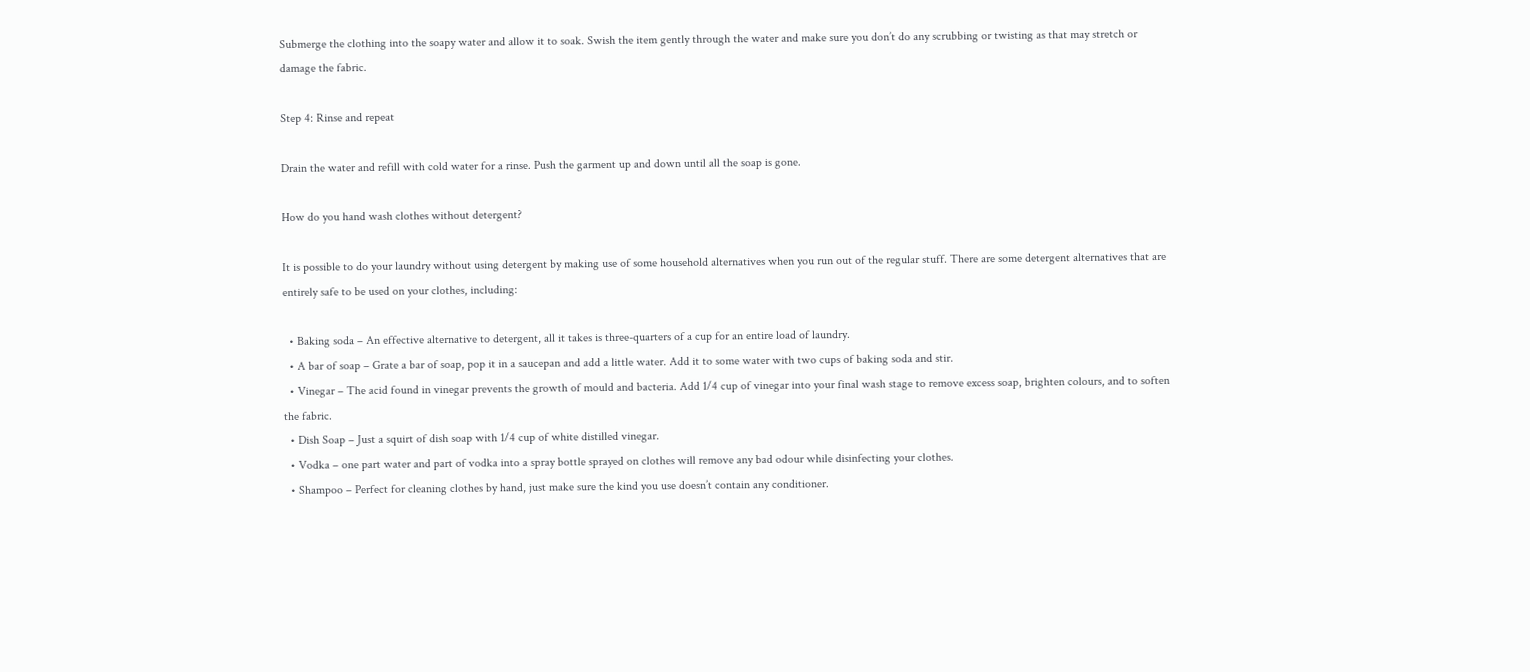Submerge the clothing into the soapy water and allow it to soak. Swish the item gently through the water and make sure you don’t do any scrubbing or twisting as that may stretch or damage the fabric.

Step 4: Rinse and repeat

Drain the water and refill with cold water for a rinse. Push the garment up and down until all the soap is gone.

How do you hand wash clothes without detergent?

It is possible to do your laundry without using detergent by making use of some household alternatives when you run out of the regular stuff. There are some detergent alternatives that are entirely safe to be used on your clothes, including:

  • Baking soda – An effective alternative to detergent, all it takes is three-quarters of a cup for an entire load of laundry.
  • A bar of soap – Grate a bar of soap, pop it in a saucepan and add a little water. Add it to some water with two cups of baking soda and stir.
  • Vinegar – The acid found in vinegar prevents the growth of mould and bacteria. Add 1/4 cup of vinegar into your final wash stage to remove excess soap, brighten colours, and to soften the fabric.
  • Dish Soap – Just a squirt of dish soap with 1/4 cup of white distilled vinegar.
  • Vodka – one part water and part of vodka into a spray bottle sprayed on clothes will remove any bad odour while disinfecting your clothes.
  • Shampoo – Perfect for cleaning clothes by hand, just make sure the kind you use doesn’t contain any conditioner.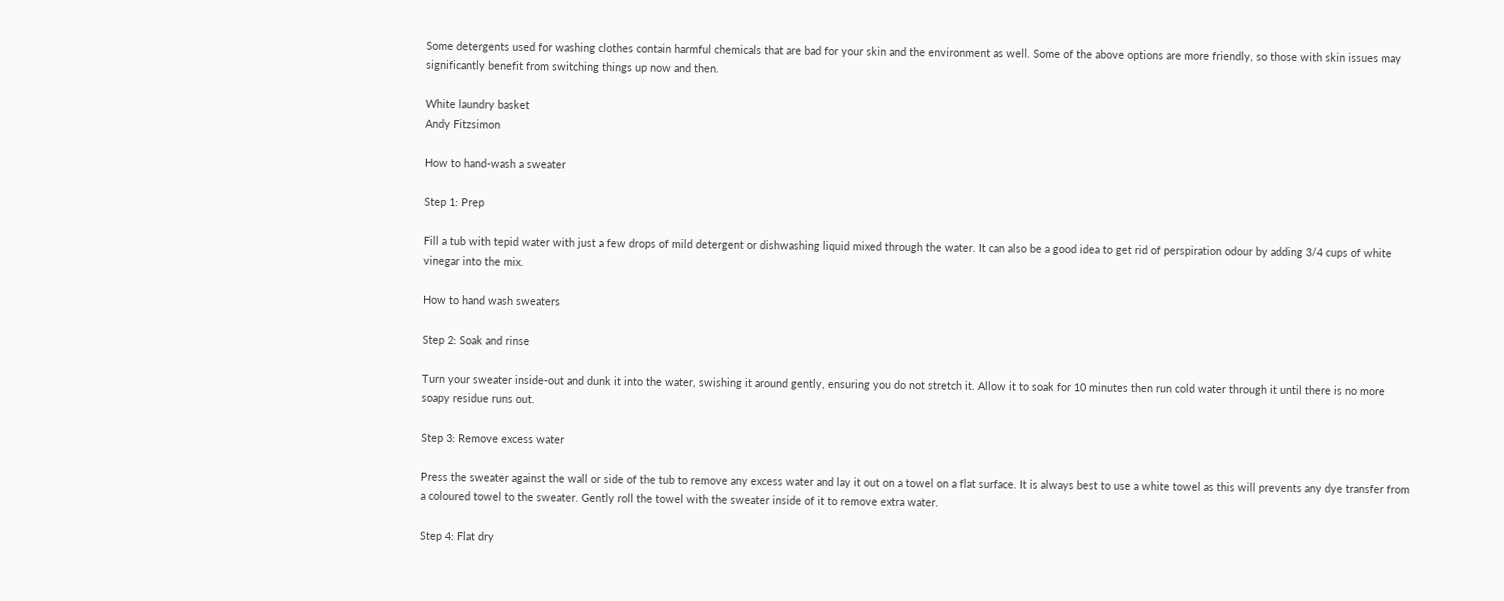Some detergents used for washing clothes contain harmful chemicals that are bad for your skin and the environment as well. Some of the above options are more friendly, so those with skin issues may significantly benefit from switching things up now and then.

White laundry basket
Andy Fitzsimon

How to hand-wash a sweater

Step 1: Prep

Fill a tub with tepid water with just a few drops of mild detergent or dishwashing liquid mixed through the water. It can also be a good idea to get rid of perspiration odour by adding 3/4 cups of white vinegar into the mix.

How to hand wash sweaters

Step 2: Soak and rinse

Turn your sweater inside-out and dunk it into the water, swishing it around gently, ensuring you do not stretch it. Allow it to soak for 10 minutes then run cold water through it until there is no more soapy residue runs out.

Step 3: Remove excess water

Press the sweater against the wall or side of the tub to remove any excess water and lay it out on a towel on a flat surface. It is always best to use a white towel as this will prevents any dye transfer from a coloured towel to the sweater. Gently roll the towel with the sweater inside of it to remove extra water.

Step 4: Flat dry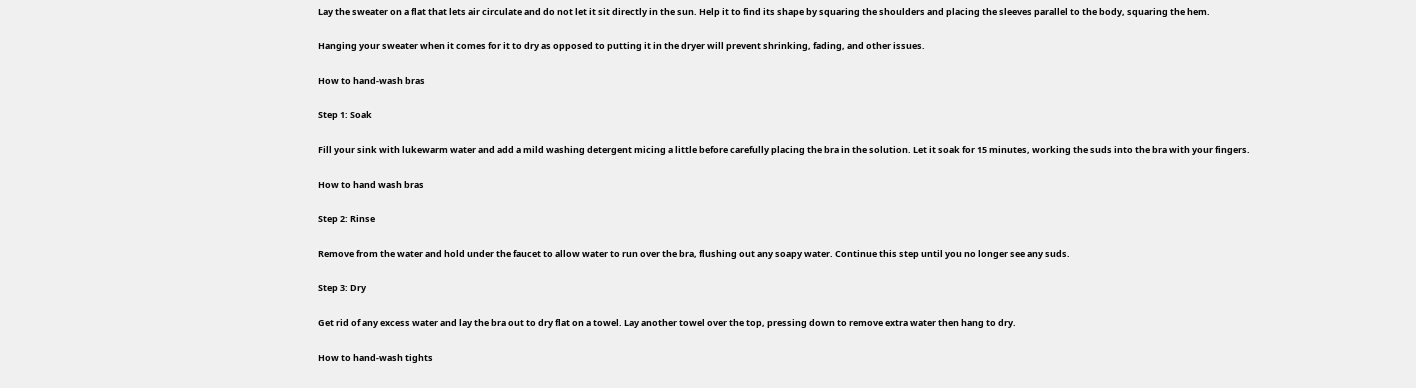Lay the sweater on a flat that lets air circulate and do not let it sit directly in the sun. Help it to find its shape by squaring the shoulders and placing the sleeves parallel to the body, squaring the hem.

Hanging your sweater when it comes for it to dry as opposed to putting it in the dryer will prevent shrinking, fading, and other issues.

How to hand-wash bras

Step 1: Soak

Fill your sink with lukewarm water and add a mild washing detergent micing a little before carefully placing the bra in the solution. Let it soak for 15 minutes, working the suds into the bra with your fingers.

How to hand wash bras

Step 2: Rinse

Remove from the water and hold under the faucet to allow water to run over the bra, flushing out any soapy water. Continue this step until you no longer see any suds.

Step 3: Dry

Get rid of any excess water and lay the bra out to dry flat on a towel. Lay another towel over the top, pressing down to remove extra water then hang to dry.

How to hand-wash tights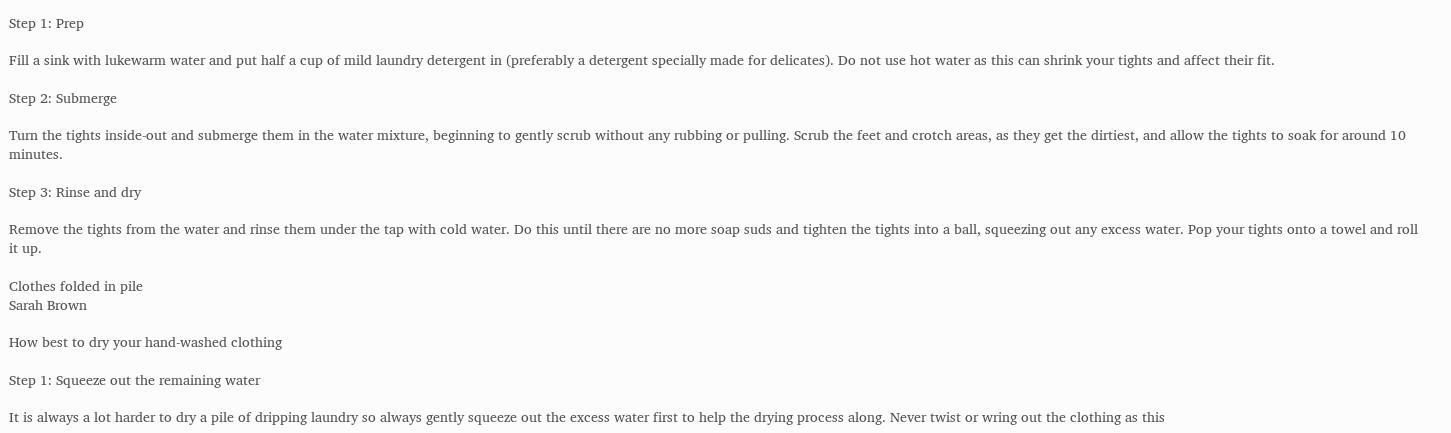Step 1: Prep

Fill a sink with lukewarm water and put half a cup of mild laundry detergent in (preferably a detergent specially made for delicates). Do not use hot water as this can shrink your tights and affect their fit.

Step 2: Submerge

Turn the tights inside-out and submerge them in the water mixture, beginning to gently scrub without any rubbing or pulling. Scrub the feet and crotch areas, as they get the dirtiest, and allow the tights to soak for around 10 minutes.

Step 3: Rinse and dry

Remove the tights from the water and rinse them under the tap with cold water. Do this until there are no more soap suds and tighten the tights into a ball, squeezing out any excess water. Pop your tights onto a towel and roll it up.

Clothes folded in pile
Sarah Brown

How best to dry your hand-washed clothing

Step 1: Squeeze out the remaining water

It is always a lot harder to dry a pile of dripping laundry so always gently squeeze out the excess water first to help the drying process along. Never twist or wring out the clothing as this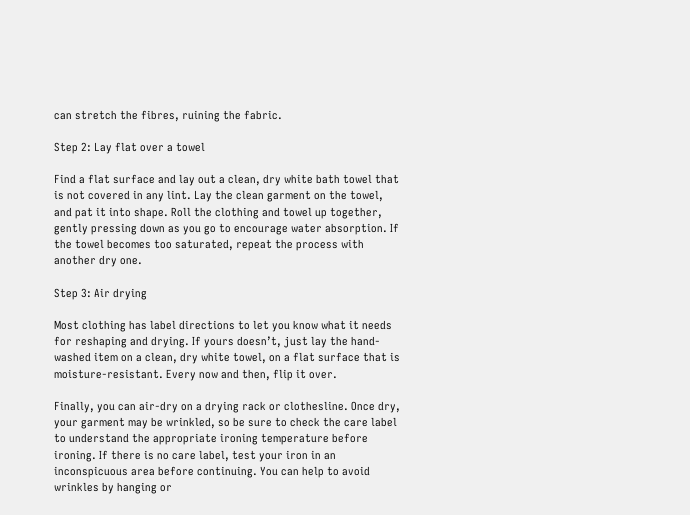can stretch the fibres, ruining the fabric.

Step 2: Lay flat over a towel

Find a flat surface and lay out a clean, dry white bath towel that is not covered in any lint. Lay the clean garment on the towel, and pat it into shape. Roll the clothing and towel up together, gently pressing down as you go to encourage water absorption. If the towel becomes too saturated, repeat the process with another dry one.

Step 3: Air drying

Most clothing has label directions to let you know what it needs for reshaping and drying. If yours doesn’t, just lay the hand-washed item on a clean, dry white towel, on a flat surface that is moisture-resistant. Every now and then, flip it over.

Finally, you can air-dry on a drying rack or clothesline. Once dry, your garment may be wrinkled, so be sure to check the care label to understand the appropriate ironing temperature before ironing. If there is no care label, test your iron in an inconspicuous area before continuing. You can help to avoid wrinkles by hanging or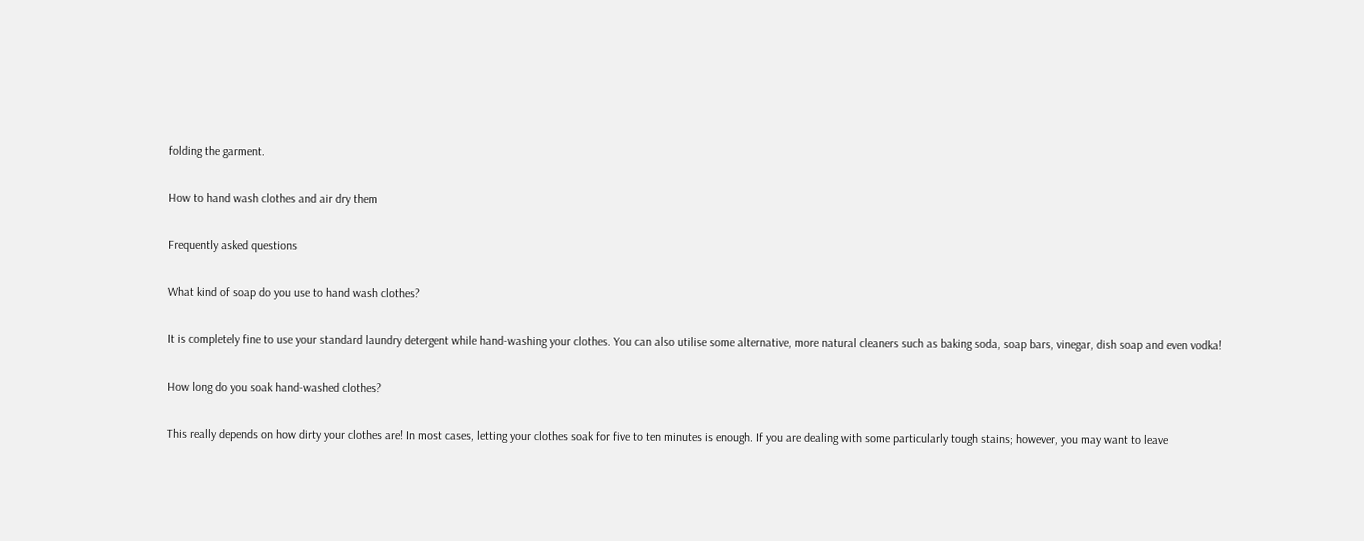folding the garment.

How to hand wash clothes and air dry them

Frequently asked questions

What kind of soap do you use to hand wash clothes?

It is completely fine to use your standard laundry detergent while hand-washing your clothes. You can also utilise some alternative, more natural cleaners such as baking soda, soap bars, vinegar, dish soap and even vodka!

How long do you soak hand-washed clothes?

This really depends on how dirty your clothes are! In most cases, letting your clothes soak for five to ten minutes is enough. If you are dealing with some particularly tough stains; however, you may want to leave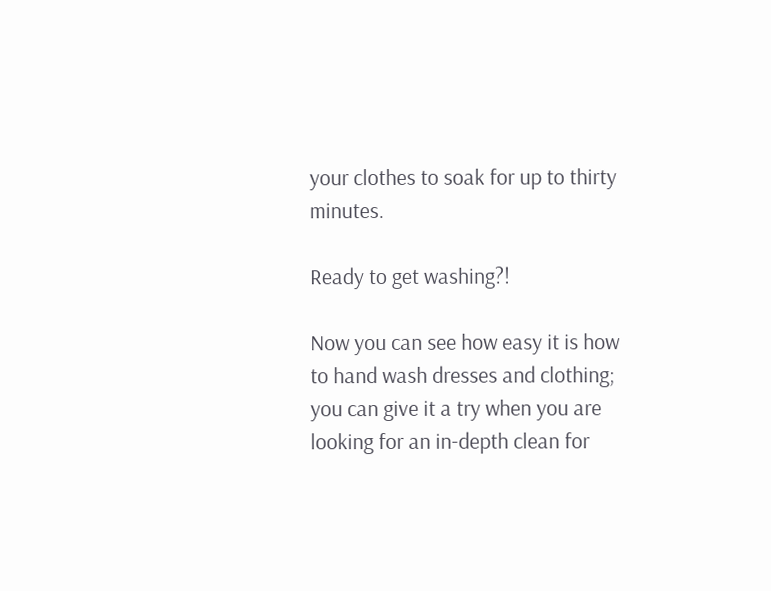your clothes to soak for up to thirty minutes.

Ready to get washing?!

Now you can see how easy it is how to hand wash dresses and clothing; you can give it a try when you are looking for an in-depth clean for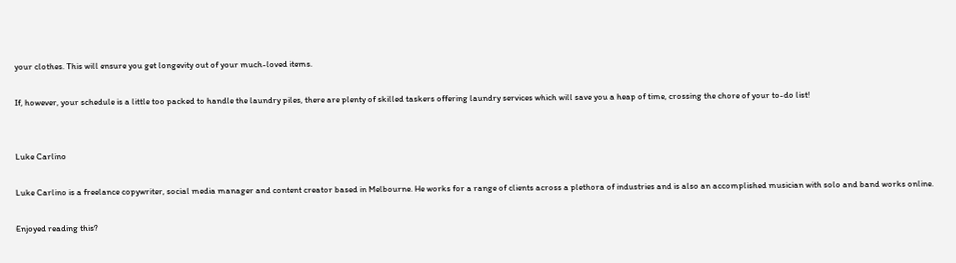your clothes. This will ensure you get longevity out of your much-loved items.

If, however, your schedule is a little too packed to handle the laundry piles, there are plenty of skilled taskers offering laundry services which will save you a heap of time, crossing the chore of your to-do list!


Luke Carlino

Luke Carlino is a freelance copywriter, social media manager and content creator based in Melbourne. He works for a range of clients across a plethora of industries and is also an accomplished musician with solo and band works online.

Enjoyed reading this?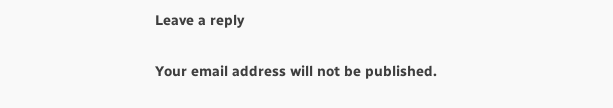Leave a reply

Your email address will not be published.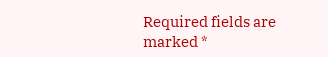Required fields are marked *